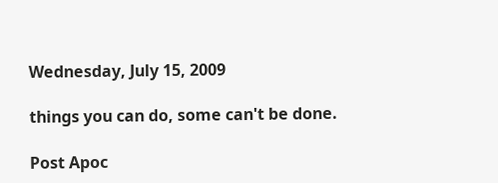Wednesday, July 15, 2009

things you can do, some can't be done.

Post Apoc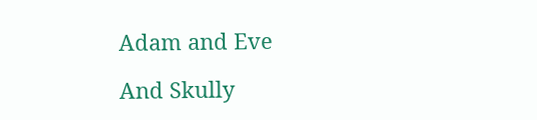Adam and Eve

And Skully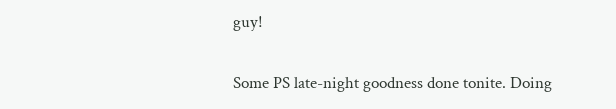guy!

Some PS late-night goodness done tonite. Doing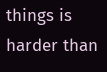things is harder than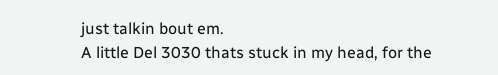just talkin bout em.
A little Del 3030 thats stuck in my head, for the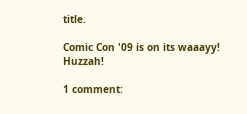title.

Comic Con '09 is on its waaayy! Huzzah!

1 comment: